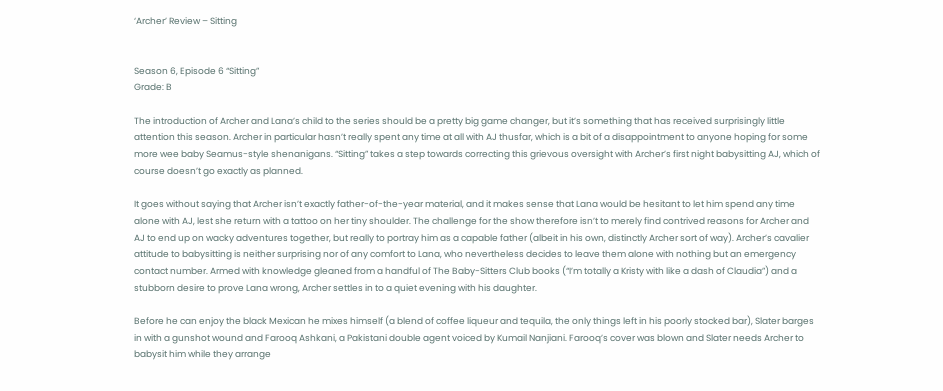‘Archer’ Review – Sitting


Season 6, Episode 6 “Sitting”
Grade: B

The introduction of Archer and Lana’s child to the series should be a pretty big game changer, but it’s something that has received surprisingly little attention this season. Archer in particular hasn’t really spent any time at all with AJ thusfar, which is a bit of a disappointment to anyone hoping for some more wee baby Seamus-style shenanigans. “Sitting” takes a step towards correcting this grievous oversight with Archer’s first night babysitting AJ, which of course doesn’t go exactly as planned.

It goes without saying that Archer isn’t exactly father-of-the-year material, and it makes sense that Lana would be hesitant to let him spend any time alone with AJ, lest she return with a tattoo on her tiny shoulder. The challenge for the show therefore isn’t to merely find contrived reasons for Archer and AJ to end up on wacky adventures together, but really to portray him as a capable father (albeit in his own, distinctly Archer sort of way). Archer’s cavalier attitude to babysitting is neither surprising nor of any comfort to Lana, who nevertheless decides to leave them alone with nothing but an emergency contact number. Armed with knowledge gleaned from a handful of The Baby-Sitters Club books (“I’m totally a Kristy with like a dash of Claudia”) and a stubborn desire to prove Lana wrong, Archer settles in to a quiet evening with his daughter.

Before he can enjoy the black Mexican he mixes himself (a blend of coffee liqueur and tequila, the only things left in his poorly stocked bar), Slater barges in with a gunshot wound and Farooq Ashkani, a Pakistani double agent voiced by Kumail Nanjiani. Farooq’s cover was blown and Slater needs Archer to babysit him while they arrange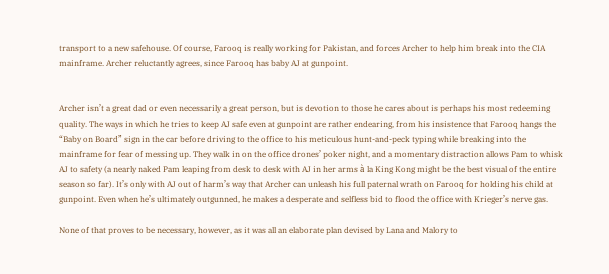transport to a new safehouse. Of course, Farooq is really working for Pakistan, and forces Archer to help him break into the CIA mainframe. Archer reluctantly agrees, since Farooq has baby AJ at gunpoint.


Archer isn’t a great dad or even necessarily a great person, but is devotion to those he cares about is perhaps his most redeeming quality. The ways in which he tries to keep AJ safe even at gunpoint are rather endearing, from his insistence that Farooq hangs the “Baby on Board” sign in the car before driving to the office to his meticulous hunt-and-peck typing while breaking into the mainframe for fear of messing up. They walk in on the office drones’ poker night, and a momentary distraction allows Pam to whisk AJ to safety (a nearly naked Pam leaping from desk to desk with AJ in her arms à la King Kong might be the best visual of the entire season so far). It’s only with AJ out of harm’s way that Archer can unleash his full paternal wrath on Farooq for holding his child at gunpoint. Even when he’s ultimately outgunned, he makes a desperate and selfless bid to flood the office with Krieger’s nerve gas.

None of that proves to be necessary, however, as it was all an elaborate plan devised by Lana and Malory to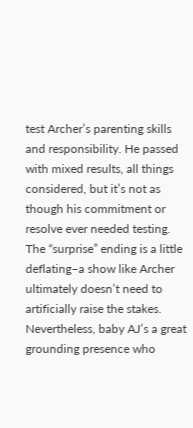test Archer’s parenting skills and responsibility. He passed with mixed results, all things considered, but it’s not as though his commitment or resolve ever needed testing. The “surprise” ending is a little deflating–a show like Archer ultimately doesn’t need to artificially raise the stakes. Nevertheless, baby AJ’s a great grounding presence who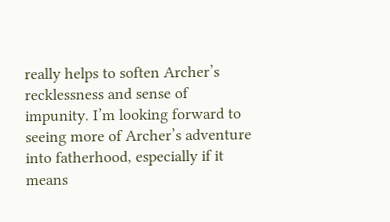really helps to soften Archer’s recklessness and sense of impunity. I’m looking forward to seeing more of Archer’s adventure into fatherhood, especially if it means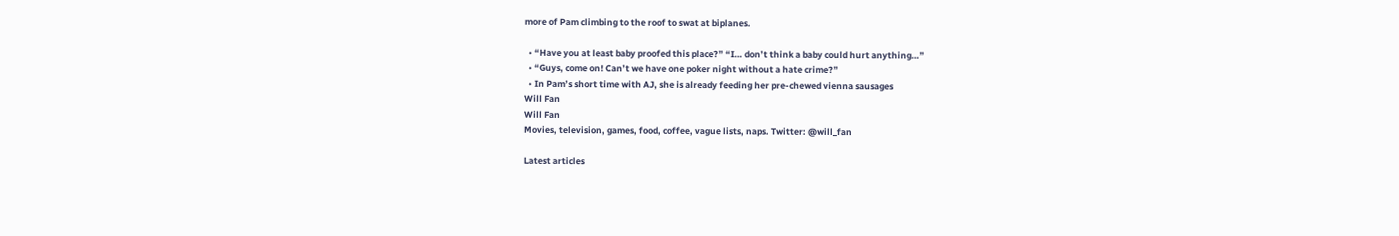more of Pam climbing to the roof to swat at biplanes.

  • “Have you at least baby proofed this place?” “I… don’t think a baby could hurt anything…”
  • “Guys, come on! Can’t we have one poker night without a hate crime?”
  • In Pam’s short time with AJ, she is already feeding her pre-chewed vienna sausages
Will Fan
Will Fan
Movies, television, games, food, coffee, vague lists, naps. Twitter: @will_fan

Latest articles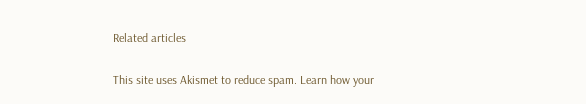Related articles

This site uses Akismet to reduce spam. Learn how your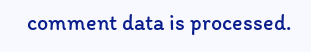comment data is processed.